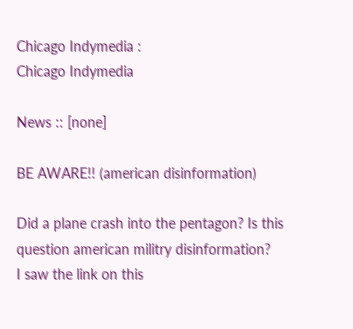Chicago Indymedia :
Chicago Indymedia

News :: [none]

BE AWARE!! (american disinformation)

Did a plane crash into the pentagon? Is this question american militry disinformation?
I saw the link on this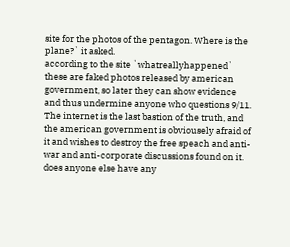site for the photos of the pentagon. Where is the plane?` it asked.
according to the site `whatreallyhappened` these are faked photos released by american government, so later they can show evidence and thus undermine anyone who questions 9/11.
The internet is the last bastion of the truth, and the american government is obviousely afraid of it and wishes to destroy the free speach and anti-war and anti-corporate discussions found on it.
does anyone else have any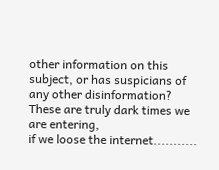other information on this subject, or has suspicians of any other disinformation?
These are truly dark times we are entering,
if we loose the internet...........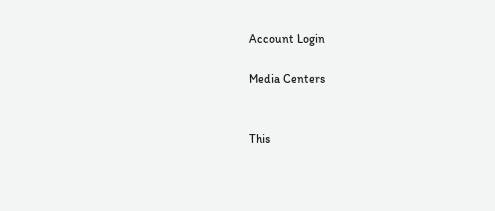Account Login

Media Centers


This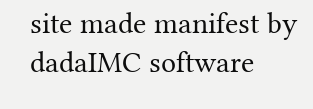site made manifest by dadaIMC software